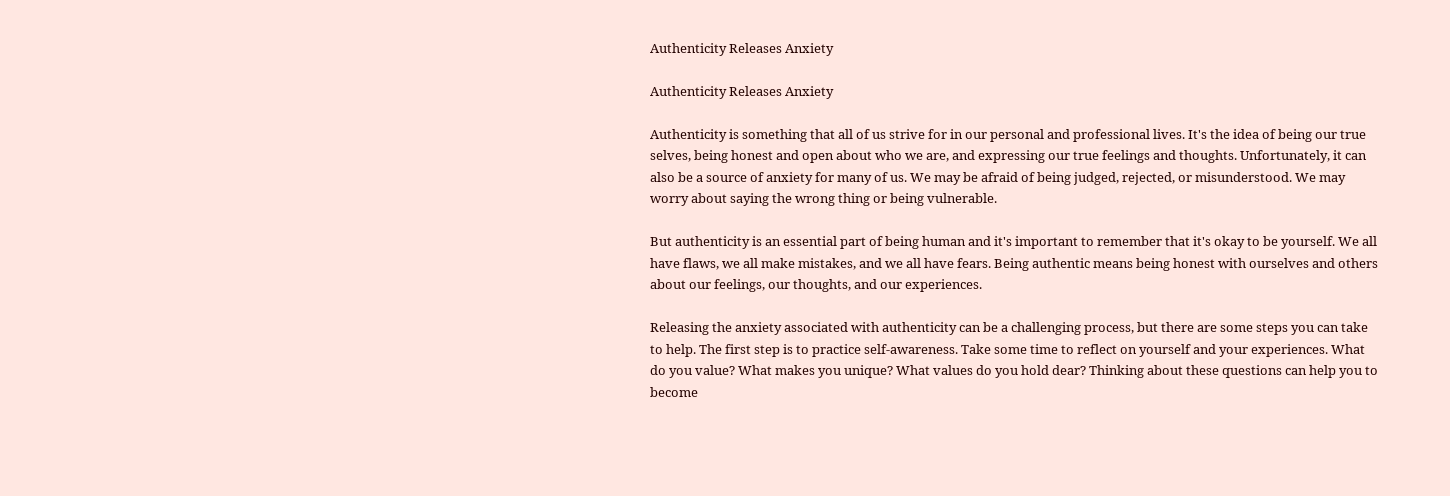Authenticity Releases Anxiety

Authenticity Releases Anxiety

Authenticity is something that all of us strive for in our personal and professional lives. It's the idea of being our true selves, being honest and open about who we are, and expressing our true feelings and thoughts. Unfortunately, it can also be a source of anxiety for many of us. We may be afraid of being judged, rejected, or misunderstood. We may worry about saying the wrong thing or being vulnerable.

But authenticity is an essential part of being human and it's important to remember that it's okay to be yourself. We all have flaws, we all make mistakes, and we all have fears. Being authentic means being honest with ourselves and others about our feelings, our thoughts, and our experiences.

Releasing the anxiety associated with authenticity can be a challenging process, but there are some steps you can take to help. The first step is to practice self-awareness. Take some time to reflect on yourself and your experiences. What do you value? What makes you unique? What values do you hold dear? Thinking about these questions can help you to become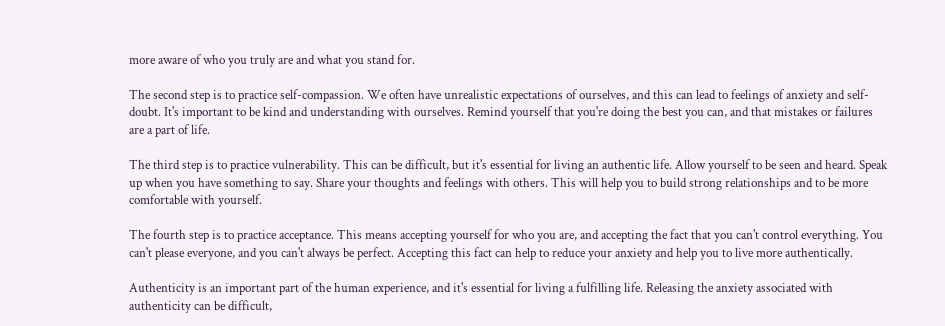more aware of who you truly are and what you stand for.

The second step is to practice self-compassion. We often have unrealistic expectations of ourselves, and this can lead to feelings of anxiety and self-doubt. It's important to be kind and understanding with ourselves. Remind yourself that you're doing the best you can, and that mistakes or failures are a part of life.

The third step is to practice vulnerability. This can be difficult, but it's essential for living an authentic life. Allow yourself to be seen and heard. Speak up when you have something to say. Share your thoughts and feelings with others. This will help you to build strong relationships and to be more comfortable with yourself.

The fourth step is to practice acceptance. This means accepting yourself for who you are, and accepting the fact that you can't control everything. You can't please everyone, and you can't always be perfect. Accepting this fact can help to reduce your anxiety and help you to live more authentically.

Authenticity is an important part of the human experience, and it's essential for living a fulfilling life. Releasing the anxiety associated with authenticity can be difficult,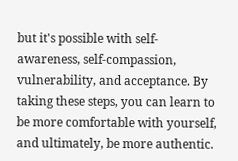but it's possible with self-awareness, self-compassion, vulnerability, and acceptance. By taking these steps, you can learn to be more comfortable with yourself, and ultimately, be more authentic.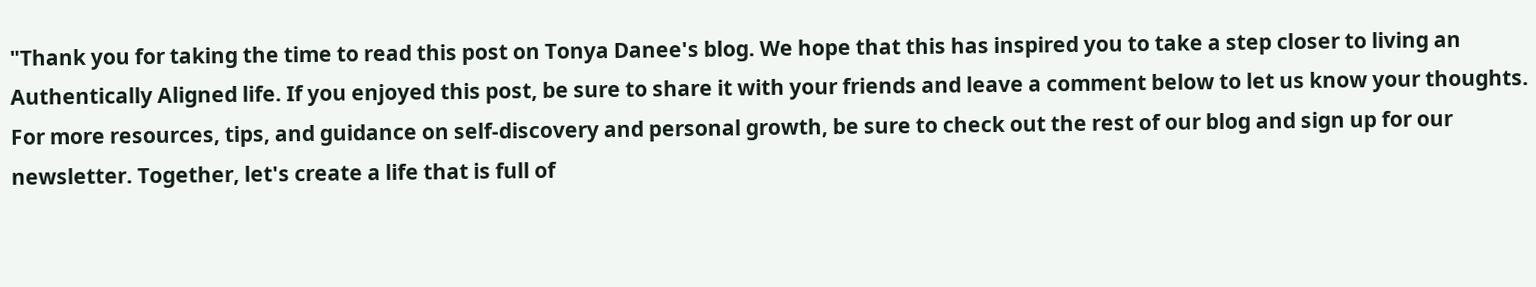"Thank you for taking the time to read this post on Tonya Danee's blog. We hope that this has inspired you to take a step closer to living an Authentically Aligned life. If you enjoyed this post, be sure to share it with your friends and leave a comment below to let us know your thoughts. For more resources, tips, and guidance on self-discovery and personal growth, be sure to check out the rest of our blog and sign up for our newsletter. Together, let's create a life that is full of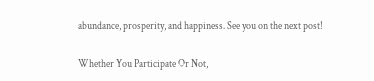abundance, prosperity, and happiness. See you on the next post!

Whether You Participate Or Not,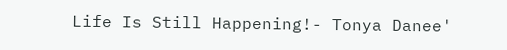Life Is Still Happening!- Tonya Danee'